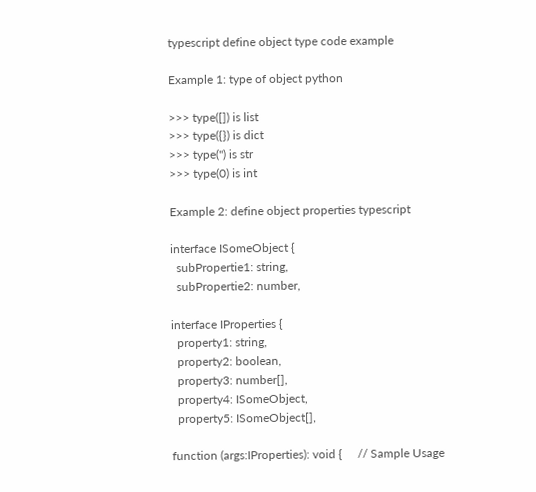typescript define object type code example

Example 1: type of object python

>>> type([]) is list
>>> type({}) is dict
>>> type('') is str
>>> type(0) is int

Example 2: define object properties typescript

interface ISomeObject {
  subPropertie1: string,
  subPropertie2: number,

interface IProperties {
  property1: string,
  property2: boolean,
  property3: number[],
  property4: ISomeObject,
  property5: ISomeObject[],

function (args:IProperties): void {     // Sample Usage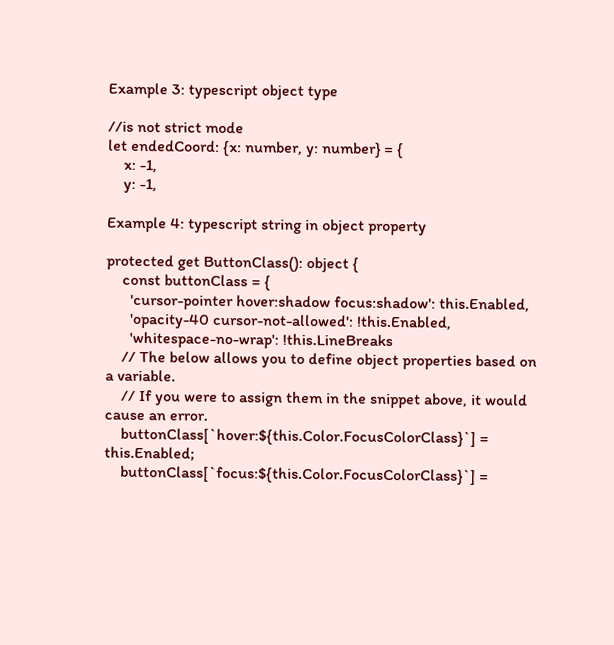Example 3: typescript object type

//is not strict mode
let endedCoord: {x: number, y: number} = {
    x: -1,
    y: -1,

Example 4: typescript string in object property

protected get ButtonClass(): object {
    const buttonClass = {
      'cursor-pointer hover:shadow focus:shadow': this.Enabled,
      'opacity-40 cursor-not-allowed': !this.Enabled,
      'whitespace-no-wrap': !this.LineBreaks
    // The below allows you to define object properties based on a variable.
    // If you were to assign them in the snippet above, it would cause an error.
    buttonClass[`hover:${this.Color.FocusColorClass}`] = this.Enabled;
    buttonClass[`focus:${this.Color.FocusColorClass}`] =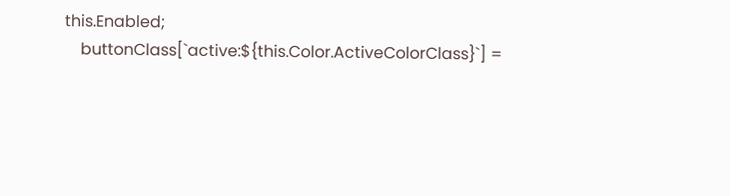this.Enabled;
    buttonClass[`active:${this.Color.ActiveColorClass}`] =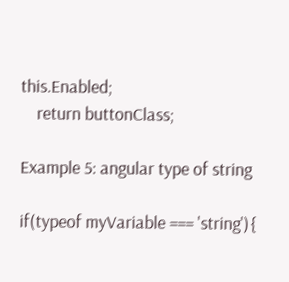this.Enabled;
    return buttonClass;

Example 5: angular type of string

if(typeof myVariable === 'string'){